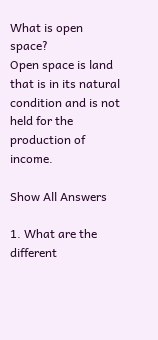What is open space?
Open space is land that is in its natural condition and is not held for the production of income.

Show All Answers

1. What are the different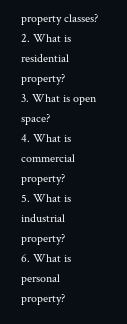property classes?
2. What is residential property?
3. What is open space?
4. What is commercial property?
5. What is industrial property?
6. What is personal property?